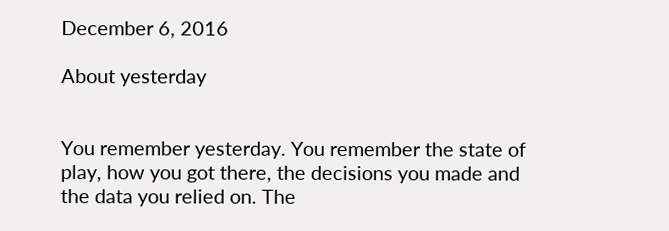December 6, 2016

About yesterday


You remember yesterday. You remember the state of play, how you got there, the decisions you made and the data you relied on. The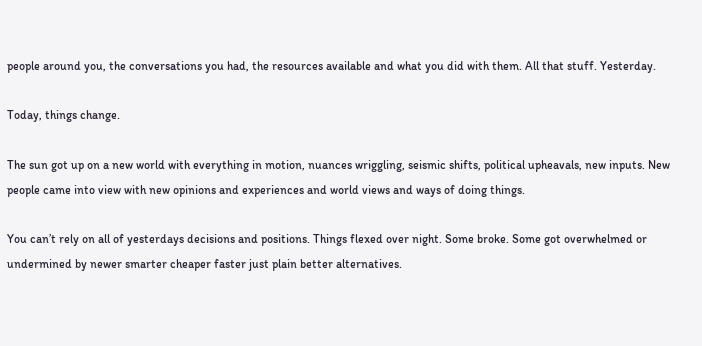people around you, the conversations you had, the resources available and what you did with them. All that stuff. Yesterday.

Today, things change.

The sun got up on a new world with everything in motion, nuances wriggling, seismic shifts, political upheavals, new inputs. New people came into view with new opinions and experiences and world views and ways of doing things.

You can’t rely on all of yesterdays decisions and positions. Things flexed over night. Some broke. Some got overwhelmed or undermined by newer smarter cheaper faster just plain better alternatives.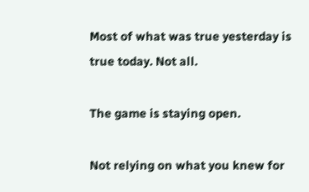Most of what was true yesterday is true today. Not all.

The game is staying open.

Not relying on what you knew for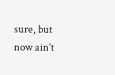sure, but now ain’t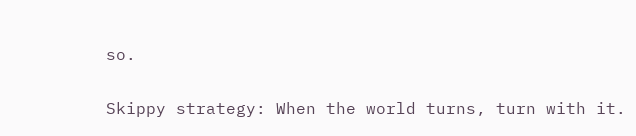so.

Skippy strategy: When the world turns, turn with it.